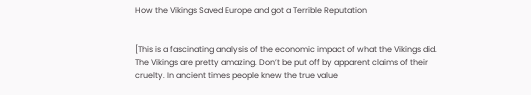How the Vikings Saved Europe and got a Terrible Reputation


[This is a fascinating analysis of the economic impact of what the Vikings did. The Vikings are pretty amazing. Don’t be put off by apparent claims of their cruelty. In ancient times people knew the true value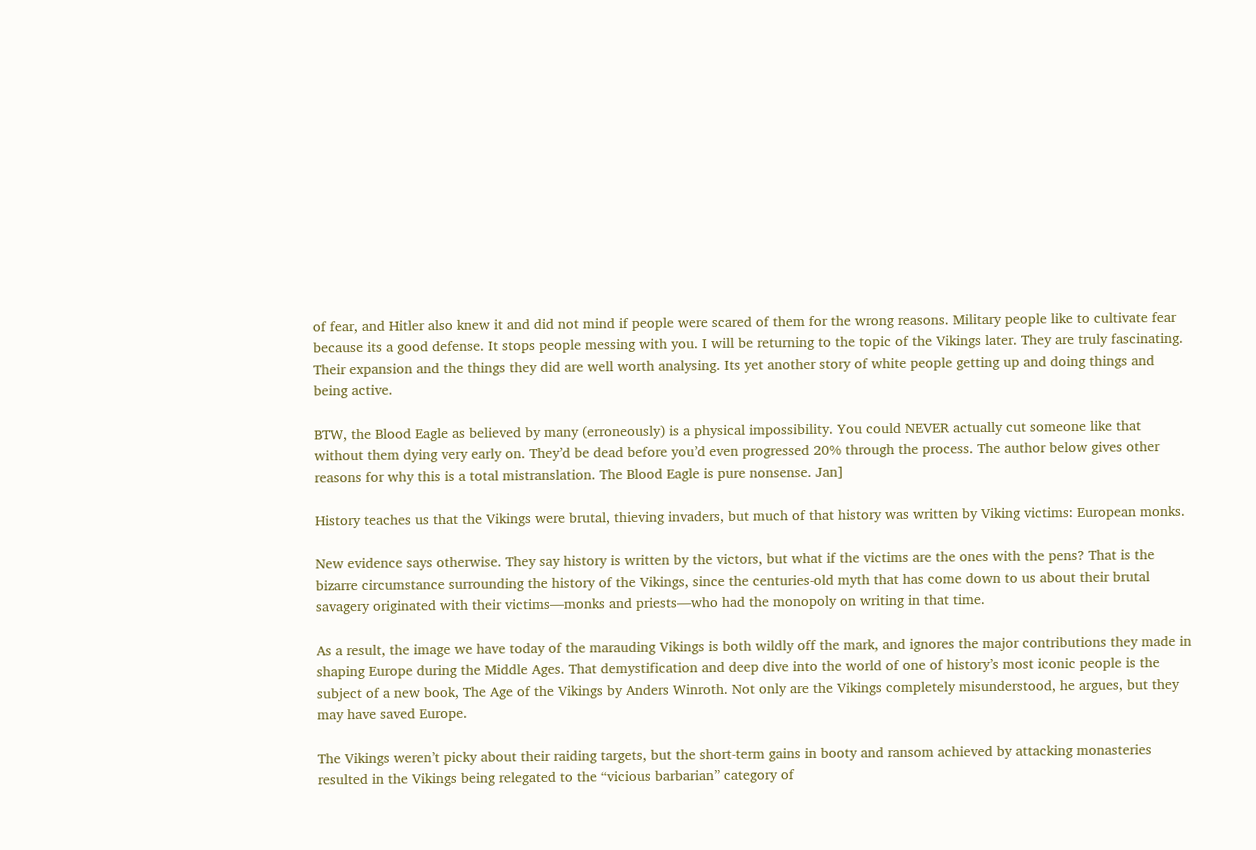of fear, and Hitler also knew it and did not mind if people were scared of them for the wrong reasons. Military people like to cultivate fear because its a good defense. It stops people messing with you. I will be returning to the topic of the Vikings later. They are truly fascinating. Their expansion and the things they did are well worth analysing. Its yet another story of white people getting up and doing things and being active.

BTW, the Blood Eagle as believed by many (erroneously) is a physical impossibility. You could NEVER actually cut someone like that without them dying very early on. They’d be dead before you’d even progressed 20% through the process. The author below gives other reasons for why this is a total mistranslation. The Blood Eagle is pure nonsense. Jan]

History teaches us that the Vikings were brutal, thieving invaders, but much of that history was written by Viking victims: European monks.

New evidence says otherwise. They say history is written by the victors, but what if the victims are the ones with the pens? That is the bizarre circumstance surrounding the history of the Vikings, since the centuries-old myth that has come down to us about their brutal savagery originated with their victims—monks and priests—who had the monopoly on writing in that time.

As a result, the image we have today of the marauding Vikings is both wildly off the mark, and ignores the major contributions they made in shaping Europe during the Middle Ages. That demystification and deep dive into the world of one of history’s most iconic people is the subject of a new book, The Age of the Vikings by Anders Winroth. Not only are the Vikings completely misunderstood, he argues, but they may have saved Europe.

The Vikings weren’t picky about their raiding targets, but the short-term gains in booty and ransom achieved by attacking monasteries resulted in the Vikings being relegated to the “vicious barbarian” category of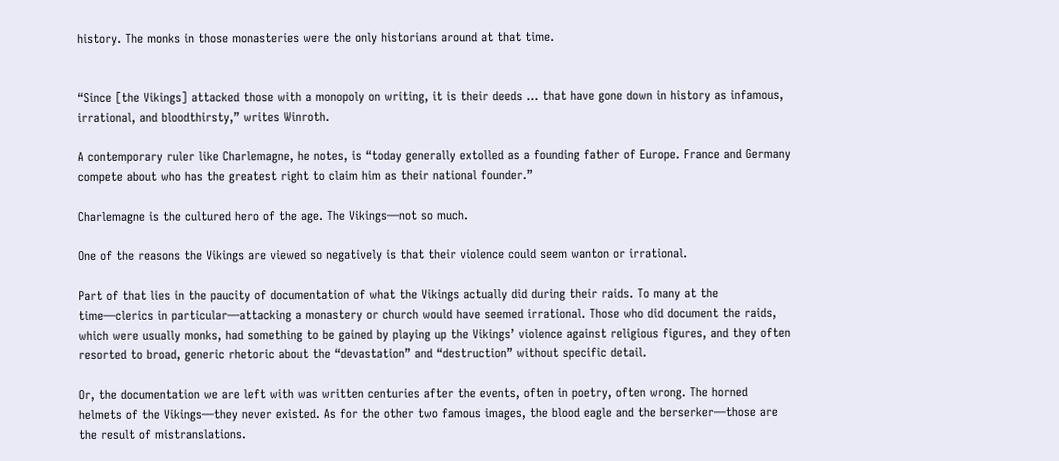history. The monks in those monasteries were the only historians around at that time.


“Since [the Vikings] attacked those with a monopoly on writing, it is their deeds … that have gone down in history as infamous, irrational, and bloodthirsty,” writes Winroth.

A contemporary ruler like Charlemagne, he notes, is “today generally extolled as a founding father of Europe. France and Germany compete about who has the greatest right to claim him as their national founder.”

Charlemagne is the cultured hero of the age. The Vikings—not so much.

One of the reasons the Vikings are viewed so negatively is that their violence could seem wanton or irrational.

Part of that lies in the paucity of documentation of what the Vikings actually did during their raids. To many at the time—clerics in particular—attacking a monastery or church would have seemed irrational. Those who did document the raids, which were usually monks, had something to be gained by playing up the Vikings’ violence against religious figures, and they often resorted to broad, generic rhetoric about the “devastation” and “destruction” without specific detail.

Or, the documentation we are left with was written centuries after the events, often in poetry, often wrong. The horned helmets of the Vikings—they never existed. As for the other two famous images, the blood eagle and the berserker—those are the result of mistranslations.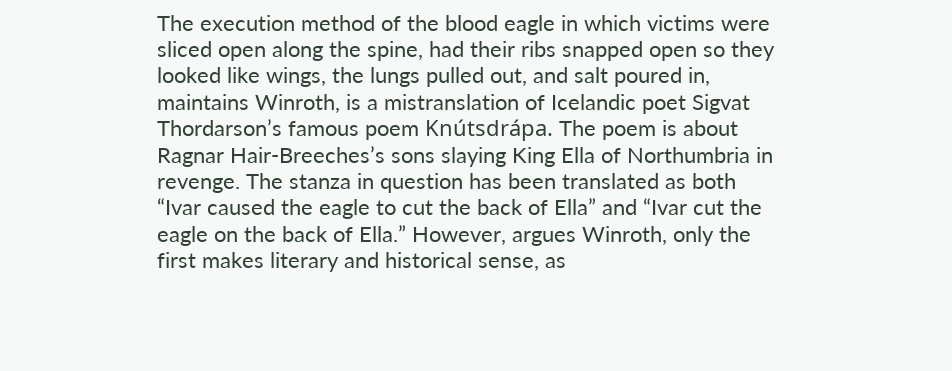The execution method of the blood eagle in which victims were sliced open along the spine, had their ribs snapped open so they looked like wings, the lungs pulled out, and salt poured in, maintains Winroth, is a mistranslation of Icelandic poet Sigvat Thordarson’s famous poem Knútsdrápa. The poem is about Ragnar Hair-Breeches’s sons slaying King Ella of Northumbria in revenge. The stanza in question has been translated as both “Ivar caused the eagle to cut the back of Ella” and “Ivar cut the eagle on the back of Ella.” However, argues Winroth, only the first makes literary and historical sense, as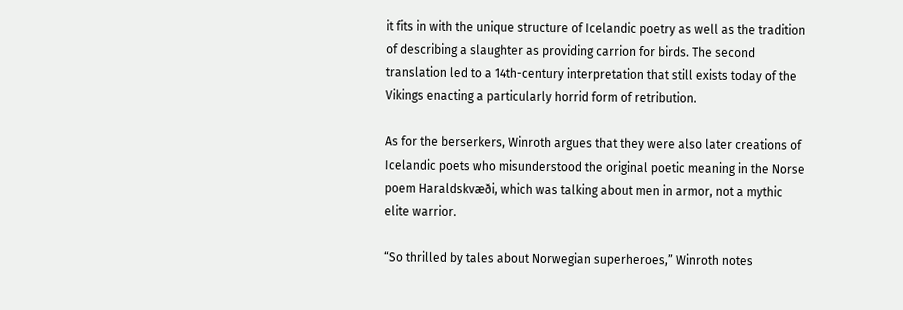it fits in with the unique structure of Icelandic poetry as well as the tradition of describing a slaughter as providing carrion for birds. The second translation led to a 14th-century interpretation that still exists today of the Vikings enacting a particularly horrid form of retribution.

As for the berserkers, Winroth argues that they were also later creations of Icelandic poets who misunderstood the original poetic meaning in the Norse poem Haraldskvæði, which was talking about men in armor, not a mythic elite warrior.

“So thrilled by tales about Norwegian superheroes,” Winroth notes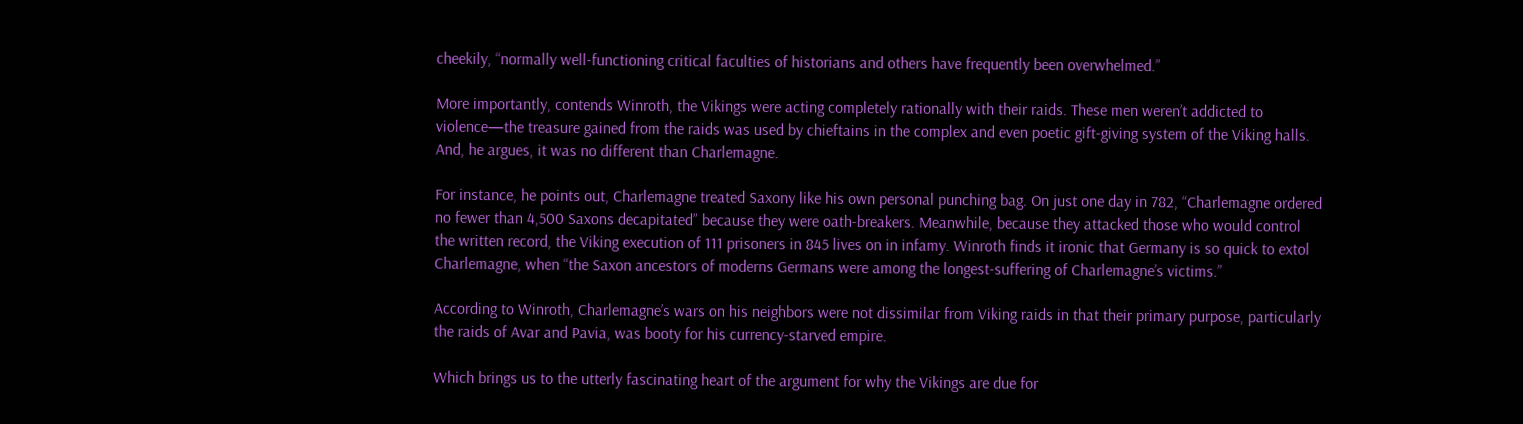cheekily, “normally well-functioning critical faculties of historians and others have frequently been overwhelmed.”

More importantly, contends Winroth, the Vikings were acting completely rationally with their raids. These men weren’t addicted to violence—the treasure gained from the raids was used by chieftains in the complex and even poetic gift-giving system of the Viking halls. And, he argues, it was no different than Charlemagne.

For instance, he points out, Charlemagne treated Saxony like his own personal punching bag. On just one day in 782, “Charlemagne ordered no fewer than 4,500 Saxons decapitated” because they were oath-breakers. Meanwhile, because they attacked those who would control the written record, the Viking execution of 111 prisoners in 845 lives on in infamy. Winroth finds it ironic that Germany is so quick to extol Charlemagne, when “the Saxon ancestors of moderns Germans were among the longest-suffering of Charlemagne’s victims.”

According to Winroth, Charlemagne’s wars on his neighbors were not dissimilar from Viking raids in that their primary purpose, particularly the raids of Avar and Pavia, was booty for his currency-starved empire.

Which brings us to the utterly fascinating heart of the argument for why the Vikings are due for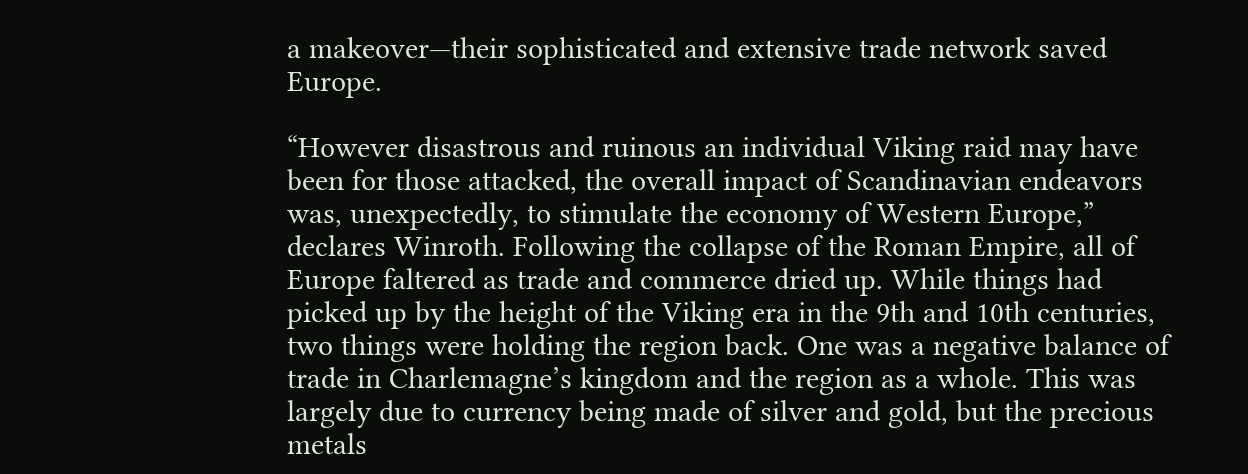a makeover—their sophisticated and extensive trade network saved Europe.

“However disastrous and ruinous an individual Viking raid may have been for those attacked, the overall impact of Scandinavian endeavors was, unexpectedly, to stimulate the economy of Western Europe,” declares Winroth. Following the collapse of the Roman Empire, all of Europe faltered as trade and commerce dried up. While things had picked up by the height of the Viking era in the 9th and 10th centuries, two things were holding the region back. One was a negative balance of trade in Charlemagne’s kingdom and the region as a whole. This was largely due to currency being made of silver and gold, but the precious metals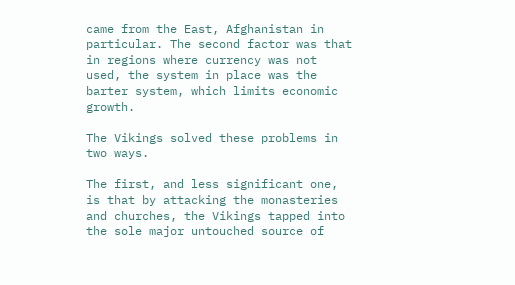came from the East, Afghanistan in particular. The second factor was that in regions where currency was not used, the system in place was the barter system, which limits economic growth.

The Vikings solved these problems in two ways.

The first, and less significant one, is that by attacking the monasteries and churches, the Vikings tapped into the sole major untouched source of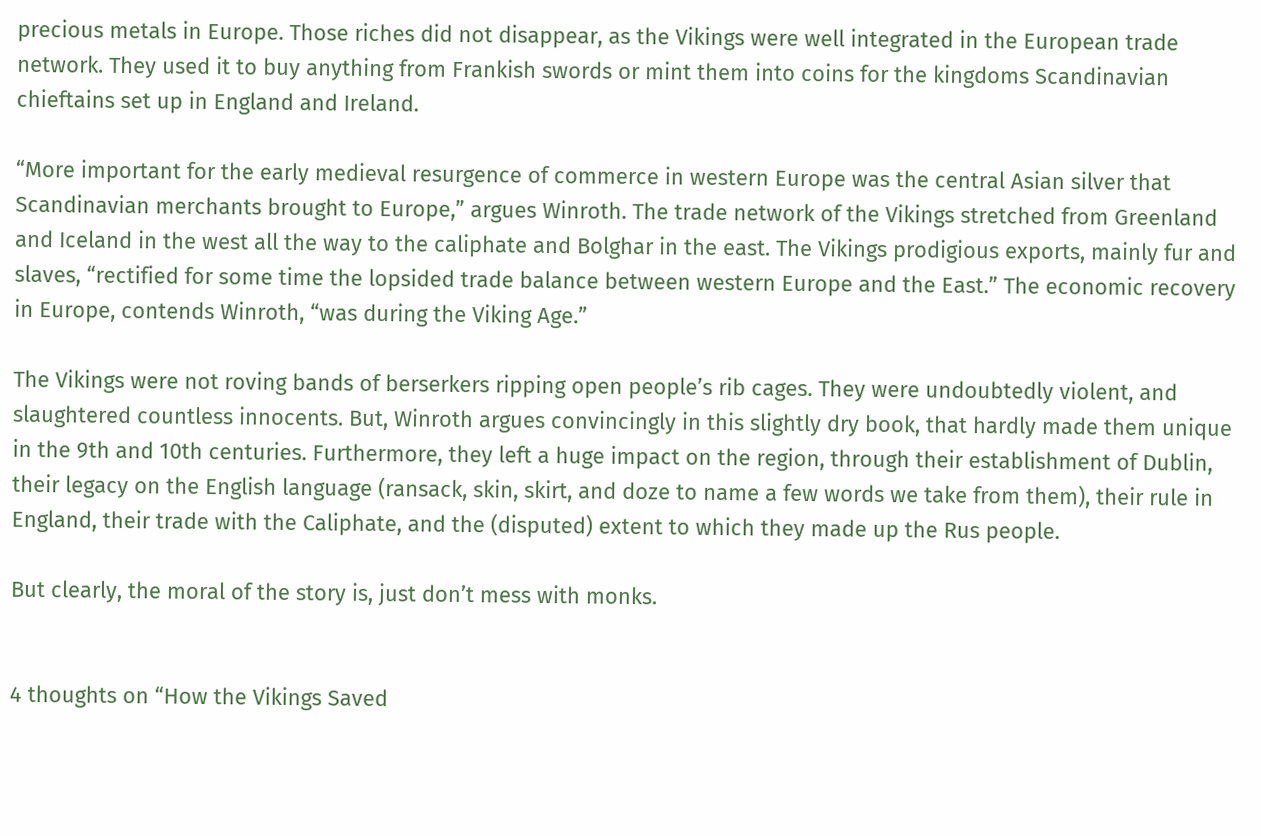precious metals in Europe. Those riches did not disappear, as the Vikings were well integrated in the European trade network. They used it to buy anything from Frankish swords or mint them into coins for the kingdoms Scandinavian chieftains set up in England and Ireland.

“More important for the early medieval resurgence of commerce in western Europe was the central Asian silver that Scandinavian merchants brought to Europe,” argues Winroth. The trade network of the Vikings stretched from Greenland and Iceland in the west all the way to the caliphate and Bolghar in the east. The Vikings prodigious exports, mainly fur and slaves, “rectified for some time the lopsided trade balance between western Europe and the East.” The economic recovery in Europe, contends Winroth, “was during the Viking Age.”

The Vikings were not roving bands of berserkers ripping open people’s rib cages. They were undoubtedly violent, and slaughtered countless innocents. But, Winroth argues convincingly in this slightly dry book, that hardly made them unique in the 9th and 10th centuries. Furthermore, they left a huge impact on the region, through their establishment of Dublin, their legacy on the English language (ransack, skin, skirt, and doze to name a few words we take from them), their rule in England, their trade with the Caliphate, and the (disputed) extent to which they made up the Rus people.

But clearly, the moral of the story is, just don’t mess with monks.


4 thoughts on “How the Vikings Saved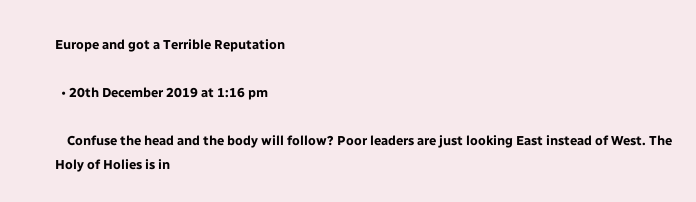Europe and got a Terrible Reputation

  • 20th December 2019 at 1:16 pm

    Confuse the head and the body will follow? Poor leaders are just looking East instead of West. The Holy of Holies is in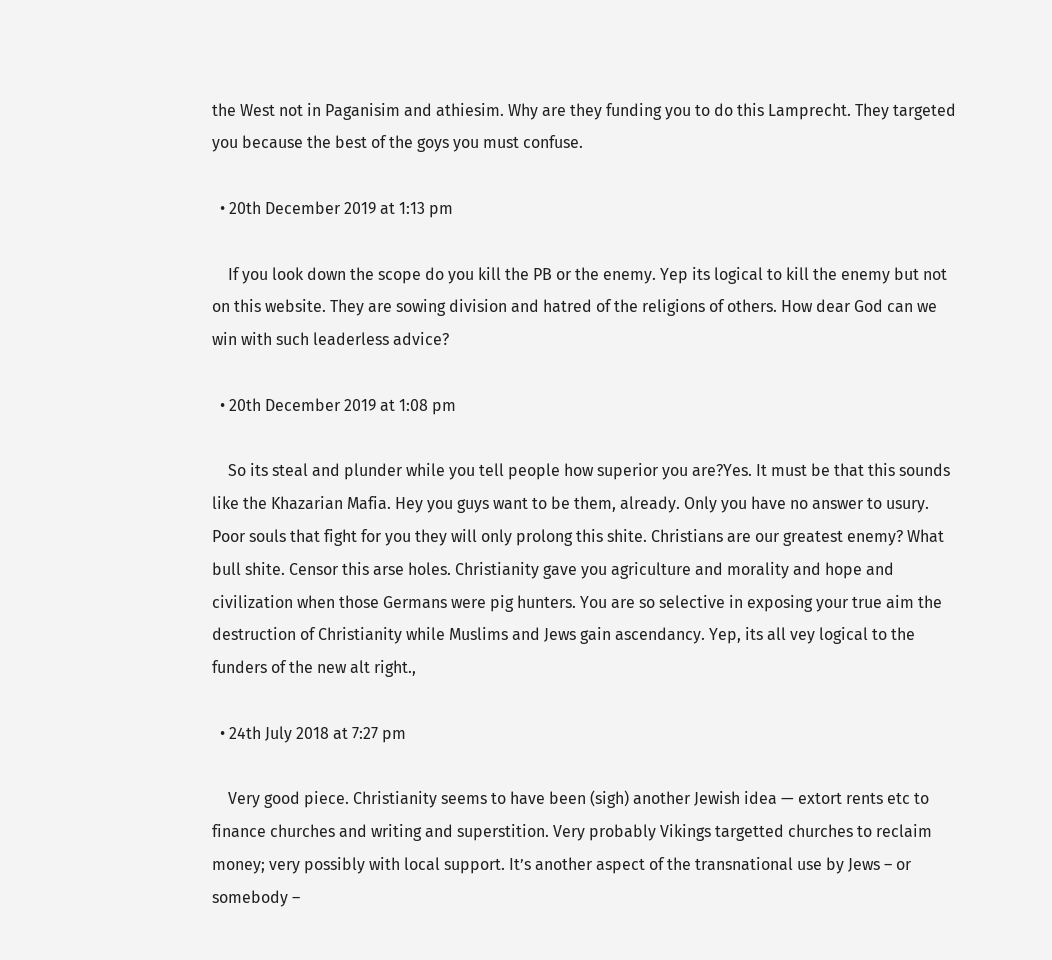the West not in Paganisim and athiesim. Why are they funding you to do this Lamprecht. They targeted you because the best of the goys you must confuse.

  • 20th December 2019 at 1:13 pm

    If you look down the scope do you kill the PB or the enemy. Yep its logical to kill the enemy but not on this website. They are sowing division and hatred of the religions of others. How dear God can we win with such leaderless advice?

  • 20th December 2019 at 1:08 pm

    So its steal and plunder while you tell people how superior you are?Yes. It must be that this sounds like the Khazarian Mafia. Hey you guys want to be them, already. Only you have no answer to usury. Poor souls that fight for you they will only prolong this shite. Christians are our greatest enemy? What bull shite. Censor this arse holes. Christianity gave you agriculture and morality and hope and civilization when those Germans were pig hunters. You are so selective in exposing your true aim the destruction of Christianity while Muslims and Jews gain ascendancy. Yep, its all vey logical to the funders of the new alt right.,

  • 24th July 2018 at 7:27 pm

    Very good piece. Christianity seems to have been (sigh) another Jewish idea — extort rents etc to finance churches and writing and superstition. Very probably Vikings targetted churches to reclaim money; very possibly with local support. It’s another aspect of the transnational use by Jews – or somebody –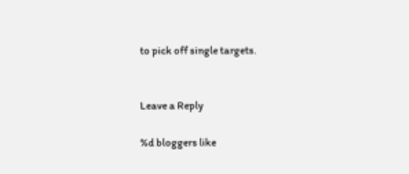to pick off single targets.


Leave a Reply

%d bloggers like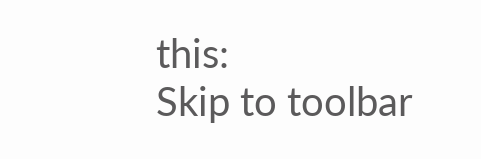this:
Skip to toolbar